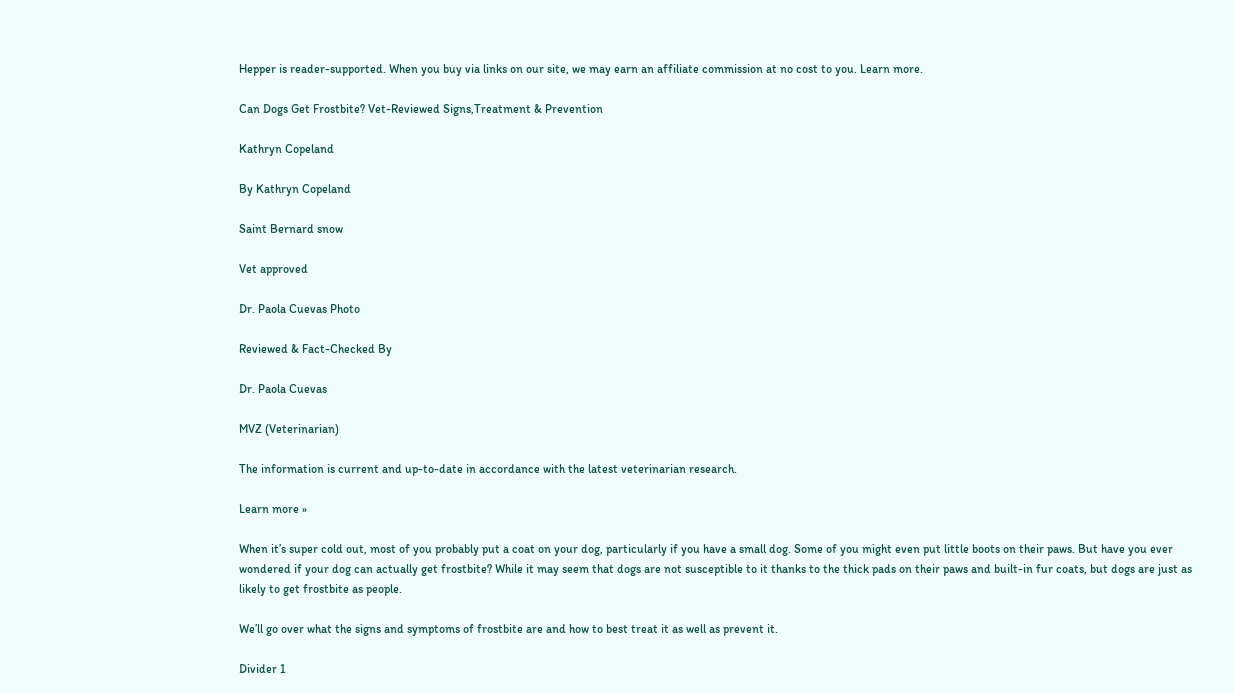Hepper is reader-supported. When you buy via links on our site, we may earn an affiliate commission at no cost to you. Learn more.

Can Dogs Get Frostbite? Vet-Reviewed Signs,Treatment & Prevention

Kathryn Copeland

By Kathryn Copeland

Saint Bernard snow

Vet approved

Dr. Paola Cuevas Photo

Reviewed & Fact-Checked By

Dr. Paola Cuevas

MVZ (Veterinarian)

The information is current and up-to-date in accordance with the latest veterinarian research.

Learn more »

When it’s super cold out, most of you probably put a coat on your dog, particularly if you have a small dog. Some of you might even put little boots on their paws. But have you ever wondered if your dog can actually get frostbite? While it may seem that dogs are not susceptible to it thanks to the thick pads on their paws and built-in fur coats, but dogs are just as likely to get frostbite as people.

We’ll go over what the signs and symptoms of frostbite are and how to best treat it as well as prevent it.

Divider 1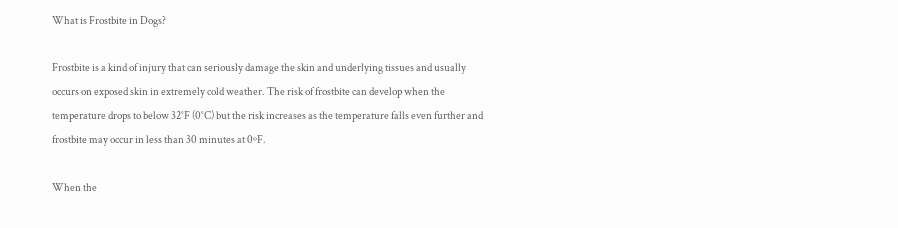What is Frostbite in Dogs?

Frostbite is a kind of injury that can seriously damage the skin and underlying tissues and usually occurs on exposed skin in extremely cold weather. The risk of frostbite can develop when the temperature drops to below 32°F (0°C) but the risk increases as the temperature falls even further and frostbite may occur in less than 30 minutes at 0ºF.

When the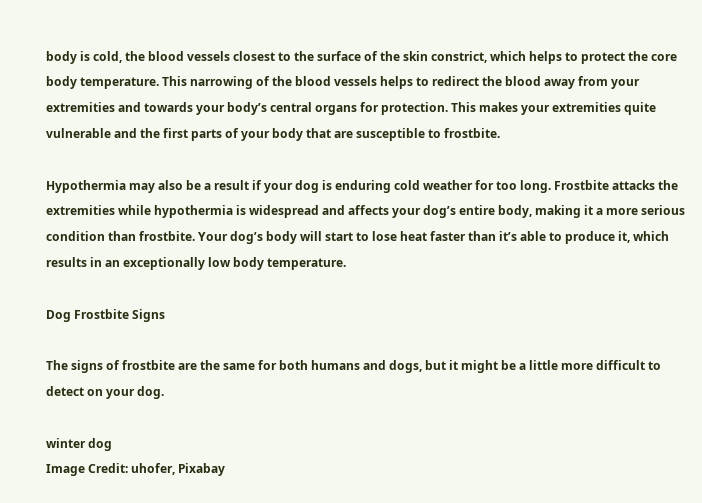body is cold, the blood vessels closest to the surface of the skin constrict, which helps to protect the core body temperature. This narrowing of the blood vessels helps to redirect the blood away from your extremities and towards your body’s central organs for protection. This makes your extremities quite vulnerable and the first parts of your body that are susceptible to frostbite.

Hypothermia may also be a result if your dog is enduring cold weather for too long. Frostbite attacks the extremities while hypothermia is widespread and affects your dog’s entire body, making it a more serious condition than frostbite. Your dog’s body will start to lose heat faster than it’s able to produce it, which results in an exceptionally low body temperature.

Dog Frostbite Signs

The signs of frostbite are the same for both humans and dogs, but it might be a little more difficult to detect on your dog.

winter dog
Image Credit: uhofer, Pixabay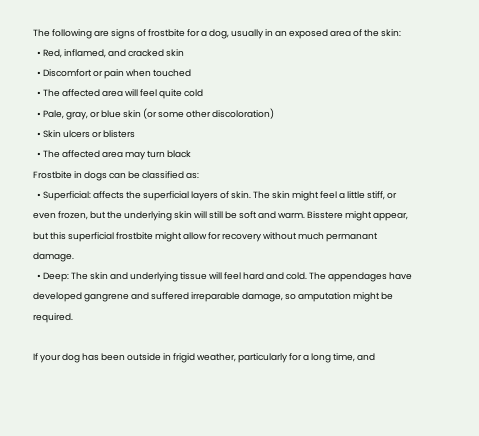The following are signs of frostbite for a dog, usually in an exposed area of the skin:
  • Red, inflamed, and cracked skin
  • Discomfort or pain when touched
  • The affected area will feel quite cold
  • Pale, gray, or blue skin (or some other discoloration)
  • Skin ulcers or blisters
  • The affected area may turn black
Frostbite in dogs can be classified as:
  • Superficial: affects the superficial layers of skin. The skin might feel a little stiff, or even frozen, but the underlying skin will still be soft and warm. Bisstere might appear, but this superficial frostbite might allow for recovery without much permanant damage.
  • Deep: The skin and underlying tissue will feel hard and cold. The appendages have developed gangrene and suffered irreparable damage, so amputation might be required.

If your dog has been outside in frigid weather, particularly for a long time, and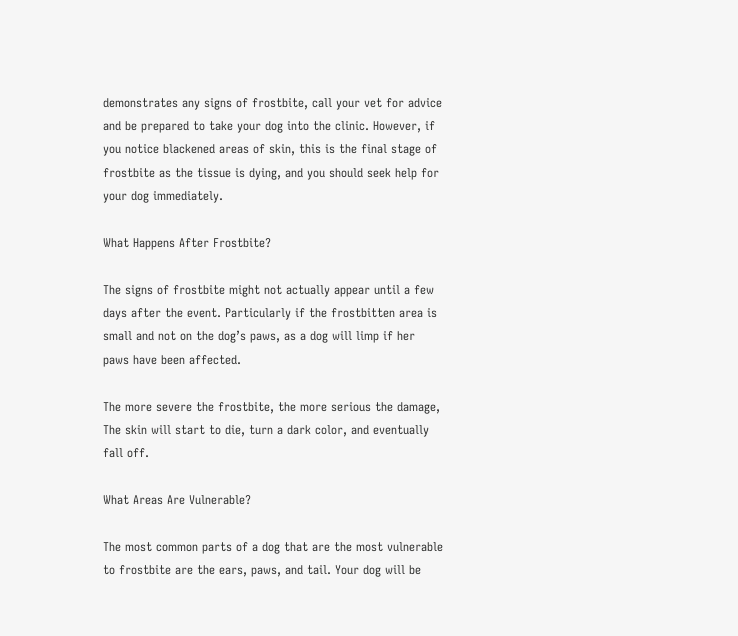demonstrates any signs of frostbite, call your vet for advice and be prepared to take your dog into the clinic. However, if you notice blackened areas of skin, this is the final stage of frostbite as the tissue is dying, and you should seek help for your dog immediately.

What Happens After Frostbite?

The signs of frostbite might not actually appear until a few days after the event. Particularly if the frostbitten area is small and not on the dog’s paws, as a dog will limp if her paws have been affected.

The more severe the frostbite, the more serious the damage, The skin will start to die, turn a dark color, and eventually fall off.

What Areas Are Vulnerable?

The most common parts of a dog that are the most vulnerable to frostbite are the ears, paws, and tail. Your dog will be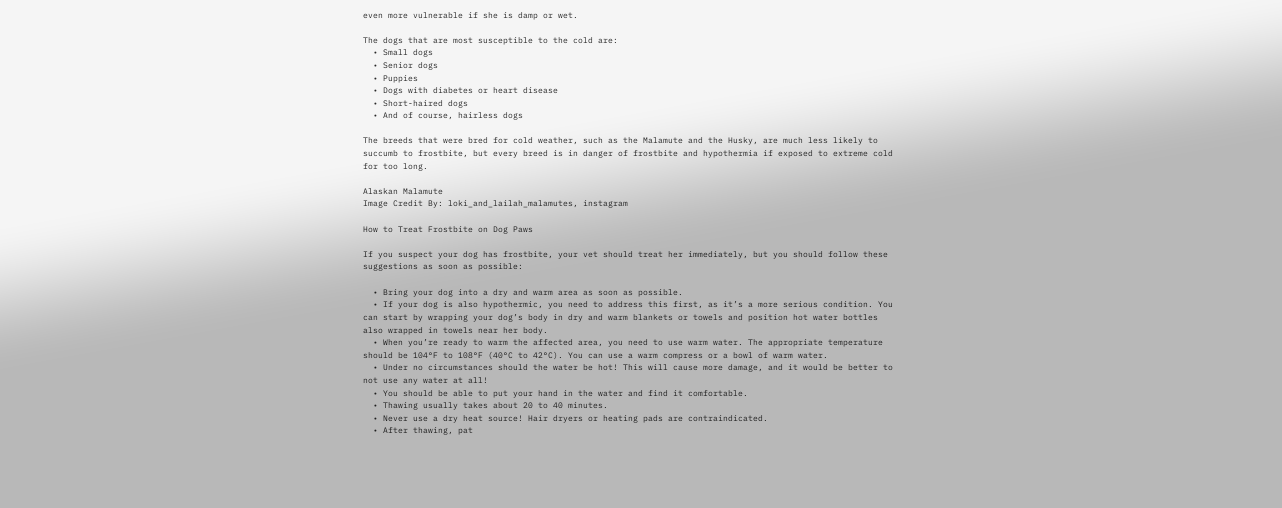even more vulnerable if she is damp or wet.

The dogs that are most susceptible to the cold are:
  • Small dogs
  • Senior dogs
  • Puppies
  • Dogs with diabetes or heart disease
  • Short-haired dogs
  • And of course, hairless dogs

The breeds that were bred for cold weather, such as the Malamute and the Husky, are much less likely to succumb to frostbite, but every breed is in danger of frostbite and hypothermia if exposed to extreme cold for too long.

Alaskan Malamute
Image Credit By: loki_and_lailah_malamutes, instagram

How to Treat Frostbite on Dog Paws

If you suspect your dog has frostbite, your vet should treat her immediately, but you should follow these suggestions as soon as possible:

  • Bring your dog into a dry and warm area as soon as possible.
  • If your dog is also hypothermic, you need to address this first, as it’s a more serious condition. You can start by wrapping your dog’s body in dry and warm blankets or towels and position hot water bottles also wrapped in towels near her body.
  • When you’re ready to warm the affected area, you need to use warm water. The appropriate temperature should be 104°F to 108°F (40°C to 42°C). You can use a warm compress or a bowl of warm water.
  • Under no circumstances should the water be hot! This will cause more damage, and it would be better to not use any water at all!
  • You should be able to put your hand in the water and find it comfortable.
  • Thawing usually takes about 20 to 40 minutes.
  • Never use a dry heat source! Hair dryers or heating pads are contraindicated.
  • After thawing, pat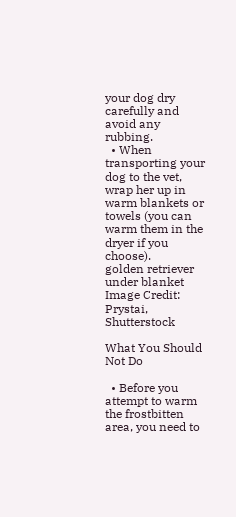your dog dry carefully and avoid any rubbing.
  • When transporting your dog to the vet, wrap her up in warm blankets or towels (you can warm them in the dryer if you choose).
golden retriever under blanket
Image Credit: Prystai, Shutterstock

What You Should Not Do

  • Before you attempt to warm the frostbitten area, you need to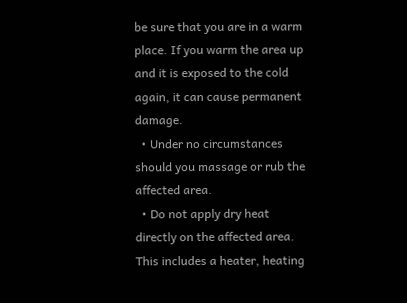be sure that you are in a warm place. If you warm the area up and it is exposed to the cold again, it can cause permanent damage.
  • Under no circumstances should you massage or rub the affected area.
  • Do not apply dry heat directly on the affected area. This includes a heater, heating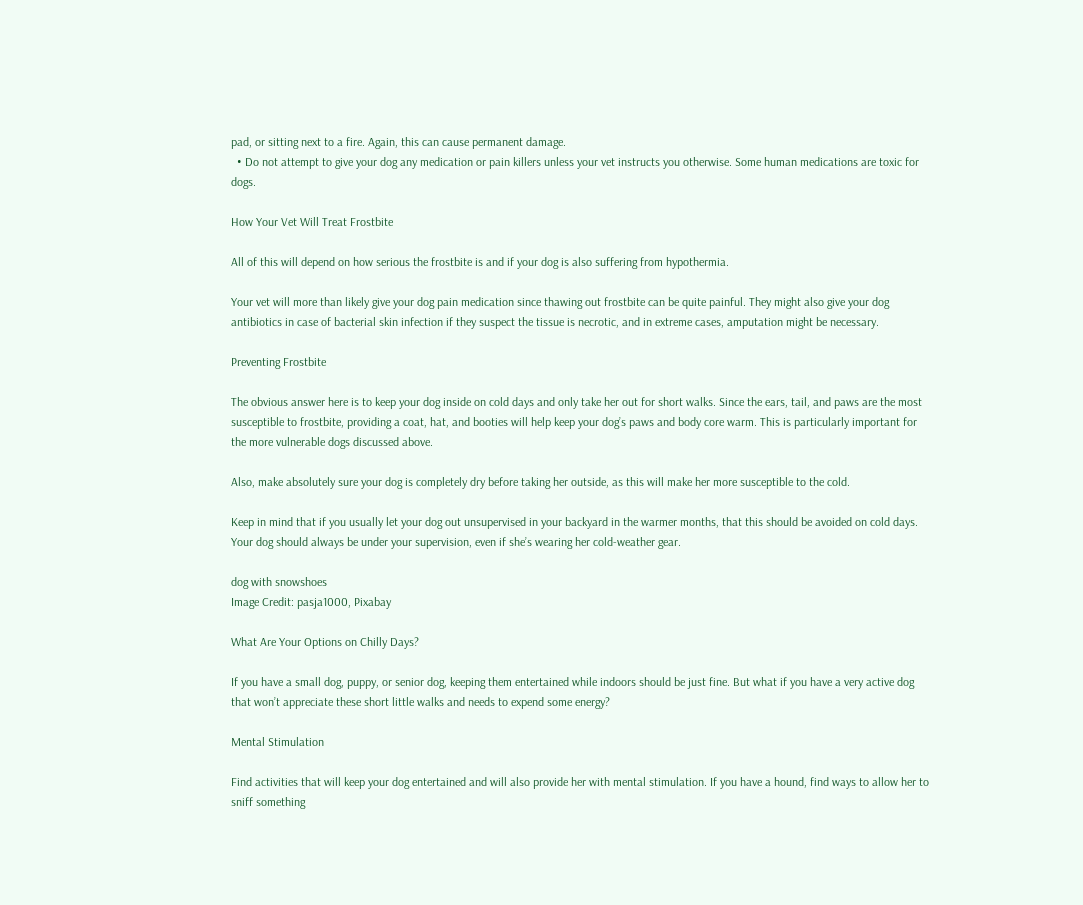pad, or sitting next to a fire. Again, this can cause permanent damage.
  • Do not attempt to give your dog any medication or pain killers unless your vet instructs you otherwise. Some human medications are toxic for dogs.

How Your Vet Will Treat Frostbite

All of this will depend on how serious the frostbite is and if your dog is also suffering from hypothermia.

Your vet will more than likely give your dog pain medication since thawing out frostbite can be quite painful. They might also give your dog antibiotics in case of bacterial skin infection if they suspect the tissue is necrotic, and in extreme cases, amputation might be necessary.

Preventing Frostbite

The obvious answer here is to keep your dog inside on cold days and only take her out for short walks. Since the ears, tail, and paws are the most susceptible to frostbite, providing a coat, hat, and booties will help keep your dog’s paws and body core warm. This is particularly important for the more vulnerable dogs discussed above.

Also, make absolutely sure your dog is completely dry before taking her outside, as this will make her more susceptible to the cold.

Keep in mind that if you usually let your dog out unsupervised in your backyard in the warmer months, that this should be avoided on cold days. Your dog should always be under your supervision, even if she’s wearing her cold-weather gear.

dog with snowshoes
Image Credit: pasja1000, Pixabay

What Are Your Options on Chilly Days?

If you have a small dog, puppy, or senior dog, keeping them entertained while indoors should be just fine. But what if you have a very active dog that won’t appreciate these short little walks and needs to expend some energy?

Mental Stimulation

Find activities that will keep your dog entertained and will also provide her with mental stimulation. If you have a hound, find ways to allow her to sniff something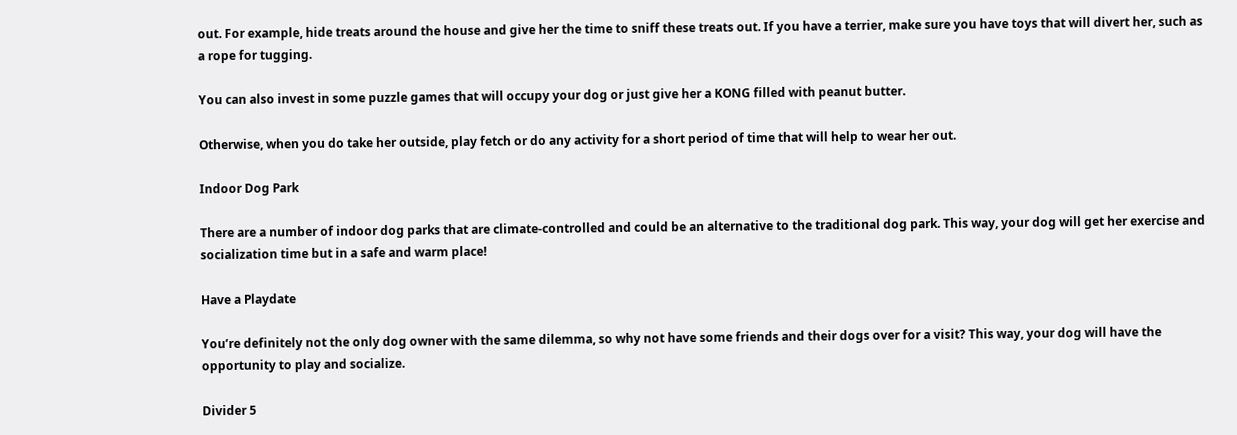out. For example, hide treats around the house and give her the time to sniff these treats out. If you have a terrier, make sure you have toys that will divert her, such as a rope for tugging.

You can also invest in some puzzle games that will occupy your dog or just give her a KONG filled with peanut butter.

Otherwise, when you do take her outside, play fetch or do any activity for a short period of time that will help to wear her out.

Indoor Dog Park

There are a number of indoor dog parks that are climate-controlled and could be an alternative to the traditional dog park. This way, your dog will get her exercise and socialization time but in a safe and warm place!

Have a Playdate

You’re definitely not the only dog owner with the same dilemma, so why not have some friends and their dogs over for a visit? This way, your dog will have the opportunity to play and socialize.

Divider 5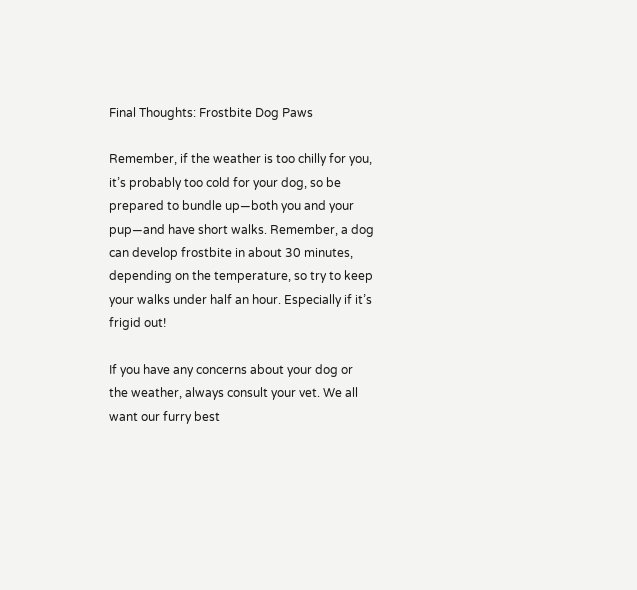Final Thoughts: Frostbite Dog Paws

Remember, if the weather is too chilly for you, it’s probably too cold for your dog, so be prepared to bundle up—both you and your pup—and have short walks. Remember, a dog can develop frostbite in about 30 minutes, depending on the temperature, so try to keep your walks under half an hour. Especially if it’s frigid out!

If you have any concerns about your dog or the weather, always consult your vet. We all want our furry best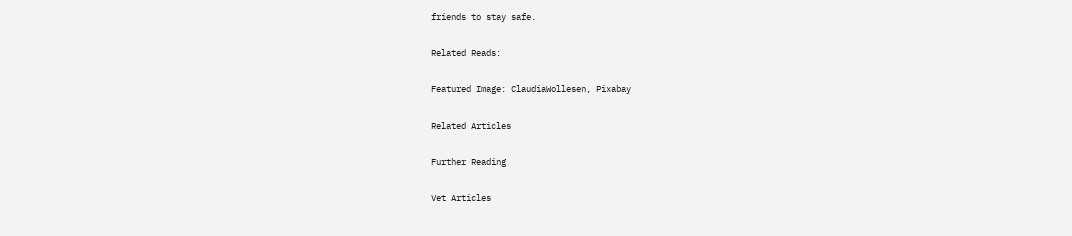friends to stay safe.

Related Reads:

Featured Image: ClaudiaWollesen, Pixabay

Related Articles

Further Reading

Vet Articles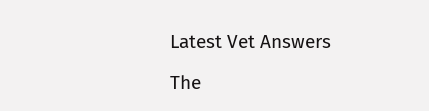Latest Vet Answers

The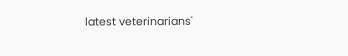latest veterinarians'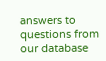answers to questions from our database